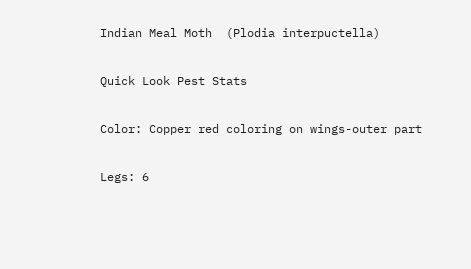Indian Meal Moth  (Plodia interpuctella)

Quick Look Pest Stats

Color: Copper red coloring on wings-outer part

Legs: 6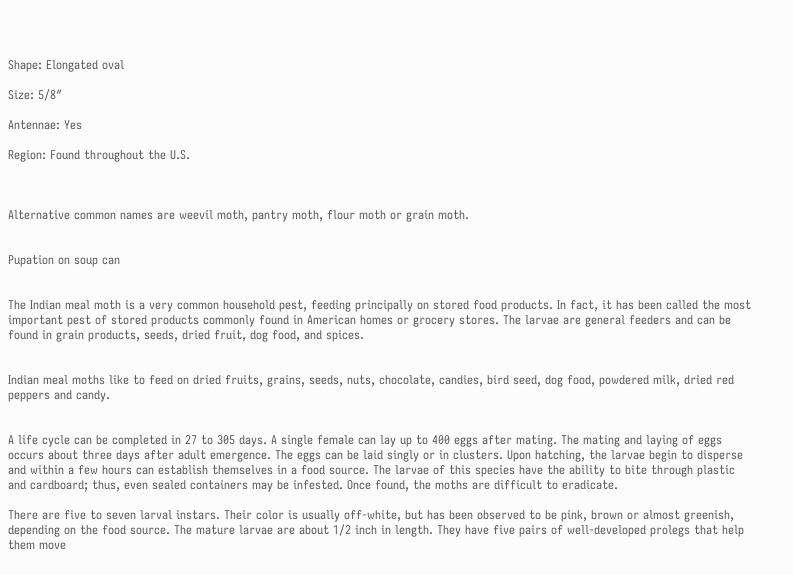Shape: Elongated oval

Size: 5/8″

Antennae: Yes

Region: Found throughout the U.S.



Alternative common names are weevil moth, pantry moth, flour moth or grain moth.


Pupation on soup can


The Indian meal moth is a very common household pest, feeding principally on stored food products. In fact, it has been called the most important pest of stored products commonly found in American homes or grocery stores. The larvae are general feeders and can be found in grain products, seeds, dried fruit, dog food, and spices.


Indian meal moths like to feed on dried fruits, grains, seeds, nuts, chocolate, candies, bird seed, dog food, powdered milk, dried red peppers and candy.


A life cycle can be completed in 27 to 305 days. A single female can lay up to 400 eggs after mating. The mating and laying of eggs occurs about three days after adult emergence. The eggs can be laid singly or in clusters. Upon hatching, the larvae begin to disperse and within a few hours can establish themselves in a food source. The larvae of this species have the ability to bite through plastic and cardboard; thus, even sealed containers may be infested. Once found, the moths are difficult to eradicate.

There are five to seven larval instars. Their color is usually off-white, but has been observed to be pink, brown or almost greenish, depending on the food source. The mature larvae are about 1/2 inch in length. They have five pairs of well-developed prolegs that help them move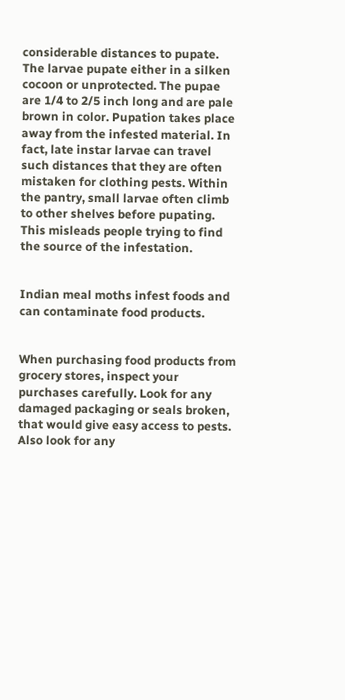considerable distances to pupate. The larvae pupate either in a silken cocoon or unprotected. The pupae are 1/4 to 2/5 inch long and are pale brown in color. Pupation takes place away from the infested material. In fact, late instar larvae can travel such distances that they are often mistaken for clothing pests. Within the pantry, small larvae often climb to other shelves before pupating. This misleads people trying to find the source of the infestation.


Indian meal moths infest foods and can contaminate food products.


When purchasing food products from grocery stores, inspect your purchases carefully. Look for any damaged packaging or seals broken, that would give easy access to pests. Also look for any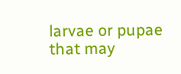larvae or pupae that may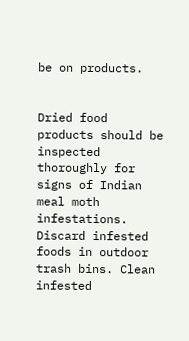be on products.


Dried food products should be inspected thoroughly for signs of Indian meal moth infestations. Discard infested foods in outdoor trash bins. Clean infested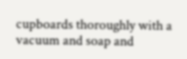cupboards thoroughly with a vacuum and soap and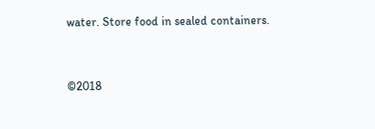water. Store food in sealed containers.


©2018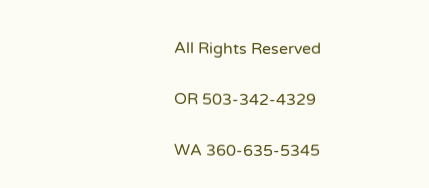All Rights Reserved

OR 503-342-4329

WA 360-635-5345